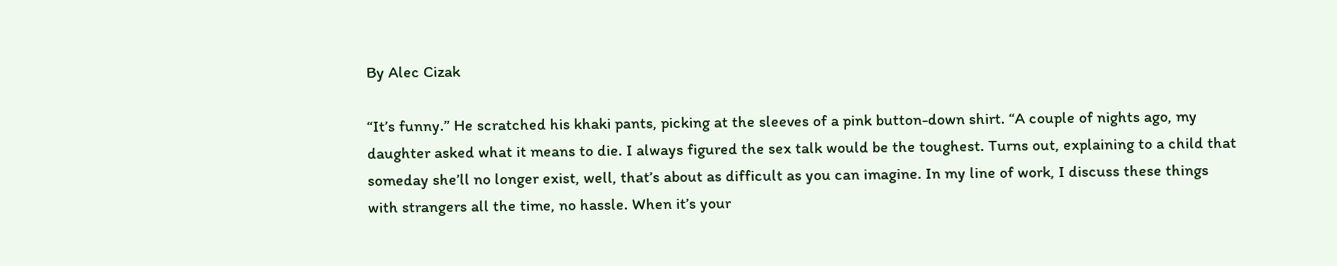By Alec Cizak

“It’s funny.” He scratched his khaki pants, picking at the sleeves of a pink button-down shirt. “A couple of nights ago, my daughter asked what it means to die. I always figured the sex talk would be the toughest. Turns out, explaining to a child that someday she’ll no longer exist, well, that’s about as difficult as you can imagine. In my line of work, I discuss these things with strangers all the time, no hassle. When it’s your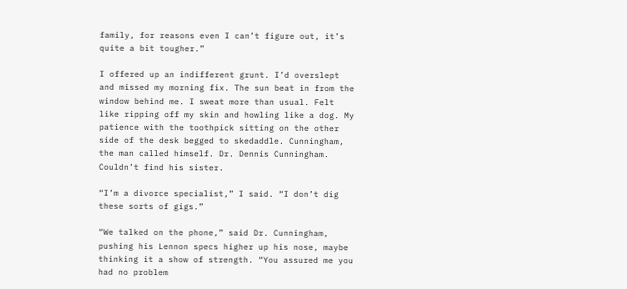family, for reasons even I can’t figure out, it’s quite a bit tougher.”

I offered up an indifferent grunt. I’d overslept and missed my morning fix. The sun beat in from the window behind me. I sweat more than usual. Felt like ripping off my skin and howling like a dog. My patience with the toothpick sitting on the other side of the desk begged to skedaddle. Cunningham, the man called himself. Dr. Dennis Cunningham. Couldn’t find his sister.

“I’m a divorce specialist,” I said. “I don’t dig these sorts of gigs.”

“We talked on the phone,” said Dr. Cunningham, pushing his Lennon specs higher up his nose, maybe thinking it a show of strength. “You assured me you had no problem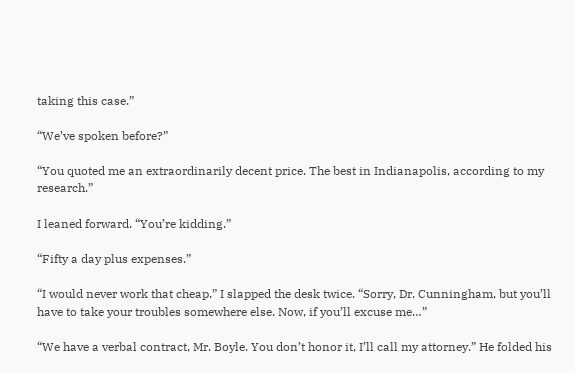taking this case.”

“We’ve spoken before?”

“You quoted me an extraordinarily decent price. The best in Indianapolis, according to my research.”

I leaned forward. “You’re kidding.”

“Fifty a day plus expenses.”

“I would never work that cheap.” I slapped the desk twice. “Sorry, Dr. Cunningham, but you’ll have to take your troubles somewhere else. Now, if you’ll excuse me…”

“We have a verbal contract, Mr. Boyle. You don’t honor it, I’ll call my attorney.” He folded his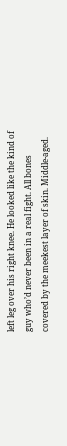left leg over his right knee. He looked like the kind of guy who’d never been in a real fight. All bones covered by the meekest layer of skin. Middle-aged.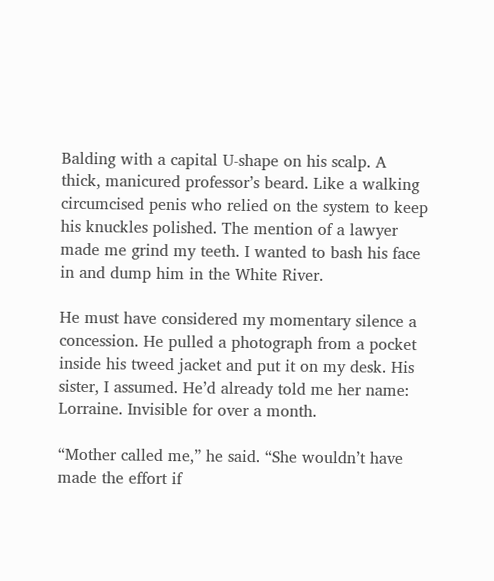Balding with a capital U-shape on his scalp. A thick, manicured professor’s beard. Like a walking circumcised penis who relied on the system to keep his knuckles polished. The mention of a lawyer made me grind my teeth. I wanted to bash his face in and dump him in the White River.

He must have considered my momentary silence a concession. He pulled a photograph from a pocket inside his tweed jacket and put it on my desk. His sister, I assumed. He’d already told me her name: Lorraine. Invisible for over a month.

“Mother called me,” he said. “She wouldn’t have made the effort if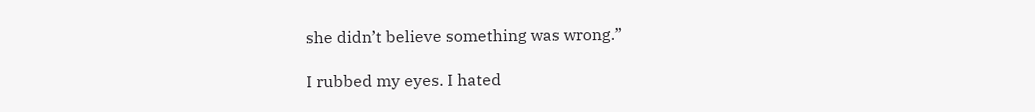she didn’t believe something was wrong.”

I rubbed my eyes. I hated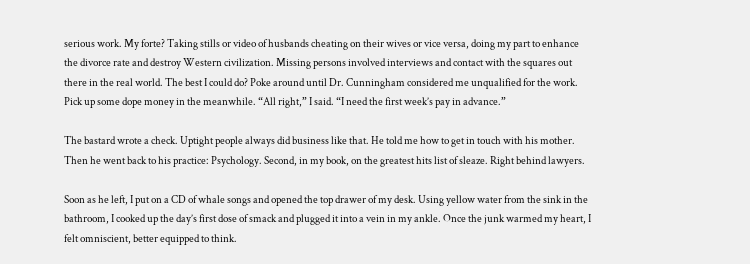serious work. My forte? Taking stills or video of husbands cheating on their wives or vice versa, doing my part to enhance the divorce rate and destroy Western civilization. Missing persons involved interviews and contact with the squares out there in the real world. The best I could do? Poke around until Dr. Cunningham considered me unqualified for the work. Pick up some dope money in the meanwhile. “All right,” I said. “I need the first week’s pay in advance.”

The bastard wrote a check. Uptight people always did business like that. He told me how to get in touch with his mother. Then he went back to his practice: Psychology. Second, in my book, on the greatest hits list of sleaze. Right behind lawyers.

Soon as he left, I put on a CD of whale songs and opened the top drawer of my desk. Using yellow water from the sink in the bathroom, I cooked up the day’s first dose of smack and plugged it into a vein in my ankle. Once the junk warmed my heart, I felt omniscient, better equipped to think.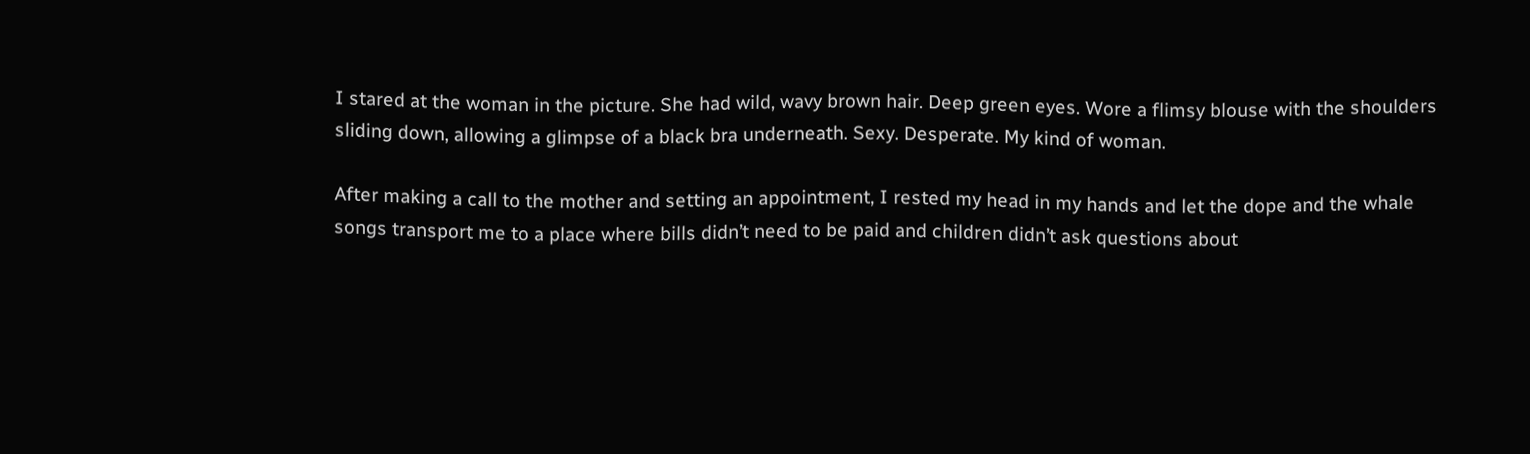I stared at the woman in the picture. She had wild, wavy brown hair. Deep green eyes. Wore a flimsy blouse with the shoulders sliding down, allowing a glimpse of a black bra underneath. Sexy. Desperate. My kind of woman.

After making a call to the mother and setting an appointment, I rested my head in my hands and let the dope and the whale songs transport me to a place where bills didn’t need to be paid and children didn’t ask questions about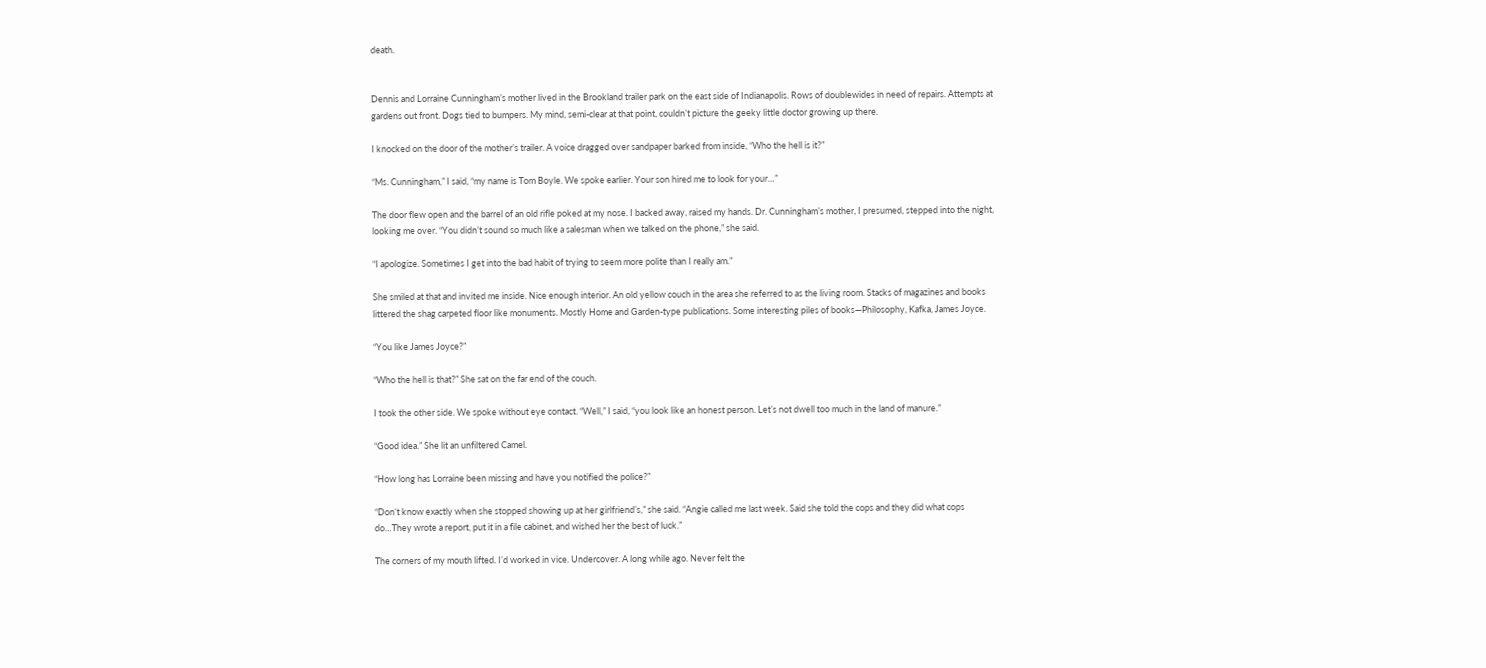death.


Dennis and Lorraine Cunningham’s mother lived in the Brookland trailer park on the east side of Indianapolis. Rows of doublewides in need of repairs. Attempts at gardens out front. Dogs tied to bumpers. My mind, semi-clear at that point, couldn’t picture the geeky little doctor growing up there.

I knocked on the door of the mother’s trailer. A voice dragged over sandpaper barked from inside, “Who the hell is it?”

“Ms. Cunningham,” I said, “my name is Tom Boyle. We spoke earlier. Your son hired me to look for your…”

The door flew open and the barrel of an old rifle poked at my nose. I backed away, raised my hands. Dr. Cunningham’s mother, I presumed, stepped into the night, looking me over. “You didn’t sound so much like a salesman when we talked on the phone,” she said.

“I apologize. Sometimes I get into the bad habit of trying to seem more polite than I really am.”

She smiled at that and invited me inside. Nice enough interior. An old yellow couch in the area she referred to as the living room. Stacks of magazines and books littered the shag carpeted floor like monuments. Mostly Home and Garden-type publications. Some interesting piles of books—Philosophy, Kafka, James Joyce.

“You like James Joyce?”

“Who the hell is that?” She sat on the far end of the couch.

I took the other side. We spoke without eye contact. “Well,” I said, “you look like an honest person. Let’s not dwell too much in the land of manure.”

“Good idea.” She lit an unfiltered Camel.

“How long has Lorraine been missing and have you notified the police?”

“Don’t know exactly when she stopped showing up at her girlfriend’s,” she said. “Angie called me last week. Said she told the cops and they did what cops do…They wrote a report, put it in a file cabinet, and wished her the best of luck.”

The corners of my mouth lifted. I’d worked in vice. Undercover. A long while ago. Never felt the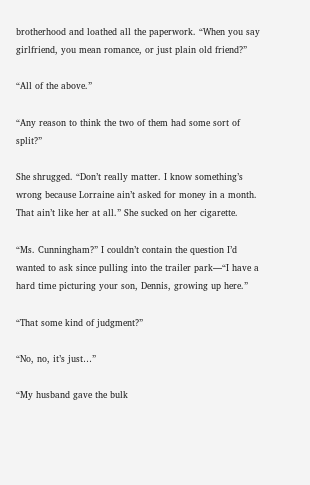brotherhood and loathed all the paperwork. “When you say girlfriend, you mean romance, or just plain old friend?”

“All of the above.”

“Any reason to think the two of them had some sort of split?”

She shrugged. “Don’t really matter. I know something’s wrong because Lorraine ain’t asked for money in a month. That ain’t like her at all.” She sucked on her cigarette.

“Ms. Cunningham?” I couldn’t contain the question I’d wanted to ask since pulling into the trailer park—“I have a hard time picturing your son, Dennis, growing up here.”

“That some kind of judgment?”

“No, no, it’s just…”

“My husband gave the bulk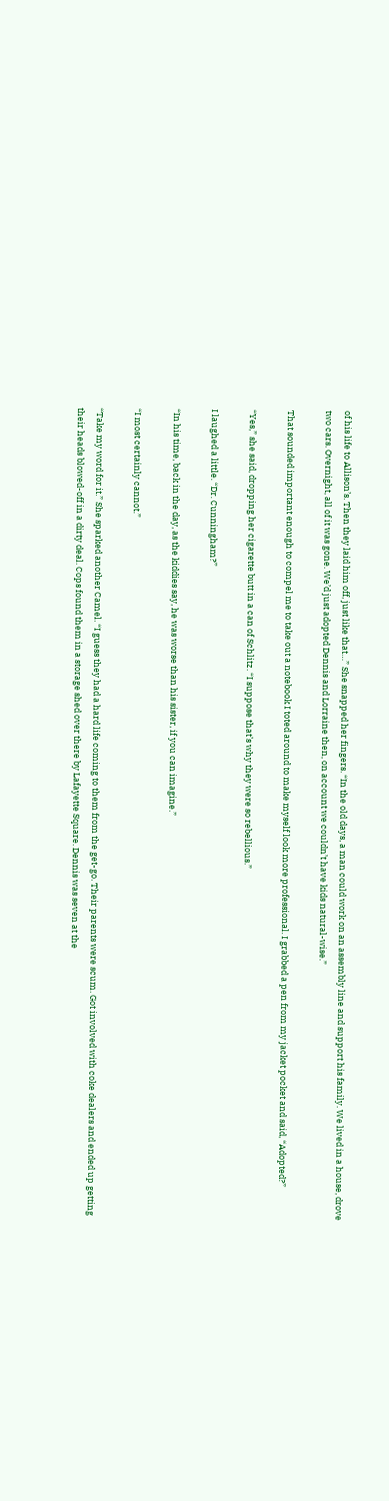of his life to Allison’s. Then they laid him off, just like that…” She snapped her fingers. “In the old days, a man could work on an assembly line and support his family. We lived in a house, drove two cars. Overnight, all of it was gone. We’d just adopted Dennis and Lorraine then, on account we couldn’t have kids natural-wise.”

That sounded important enough to compel me to take out a notebook I toted around to make myself look more professional. I grabbed a pen from my jacket pocket and said, “Adopted?”

“Yes,” she said, dropping her cigarette butt in a can of Schlitz. “I suppose that’s why they were so rebellious.”

I laughed a little. “Dr. Cunningham?”

“In his time, back in the day, as the kiddies say, he was worse than his sister, if you can imagine.”

“I most certainly cannot.”

“Take my word for it.” She sparked another Camel. “I guess they had a hard life coming to them from the get-go. Their parents were scum. Got involved with coke dealers and ended up getting their heads blowed-off in a dirty deal. Cops found them in a storage shed over there by Lafayette Square. Dennis was seven at the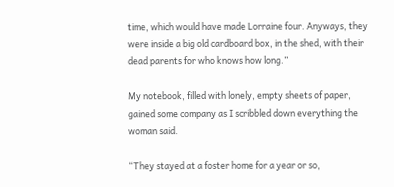time, which would have made Lorraine four. Anyways, they were inside a big old cardboard box, in the shed, with their dead parents for who knows how long.”

My notebook, filled with lonely, empty sheets of paper, gained some company as I scribbled down everything the woman said.

“They stayed at a foster home for a year or so,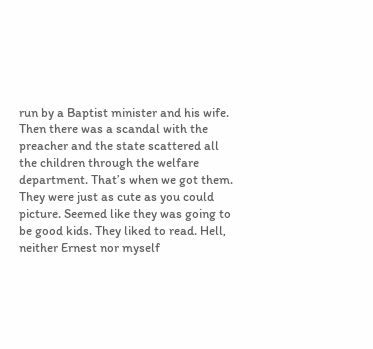run by a Baptist minister and his wife. Then there was a scandal with the preacher and the state scattered all the children through the welfare department. That’s when we got them. They were just as cute as you could picture. Seemed like they was going to be good kids. They liked to read. Hell, neither Ernest nor myself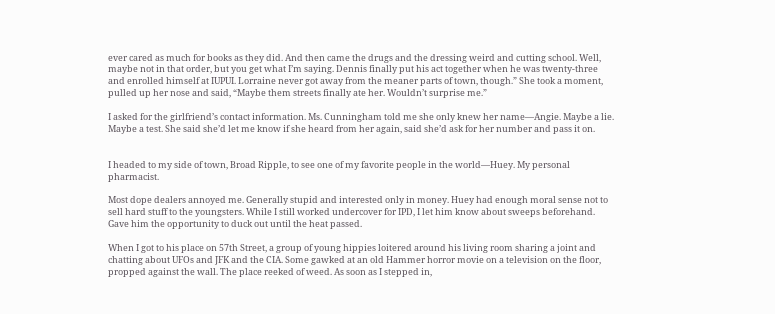ever cared as much for books as they did. And then came the drugs and the dressing weird and cutting school. Well, maybe not in that order, but you get what I’m saying. Dennis finally put his act together when he was twenty-three and enrolled himself at IUPUI. Lorraine never got away from the meaner parts of town, though.” She took a moment, pulled up her nose and said, “Maybe them streets finally ate her. Wouldn’t surprise me.”

I asked for the girlfriend’s contact information. Ms. Cunningham told me she only knew her name—Angie. Maybe a lie. Maybe a test. She said she’d let me know if she heard from her again, said she’d ask for her number and pass it on.


I headed to my side of town, Broad Ripple, to see one of my favorite people in the world—Huey. My personal pharmacist.

Most dope dealers annoyed me. Generally stupid and interested only in money. Huey had enough moral sense not to sell hard stuff to the youngsters. While I still worked undercover for IPD, I let him know about sweeps beforehand. Gave him the opportunity to duck out until the heat passed.

When I got to his place on 57th Street, a group of young hippies loitered around his living room sharing a joint and chatting about UFOs and JFK and the CIA. Some gawked at an old Hammer horror movie on a television on the floor, propped against the wall. The place reeked of weed. As soon as I stepped in,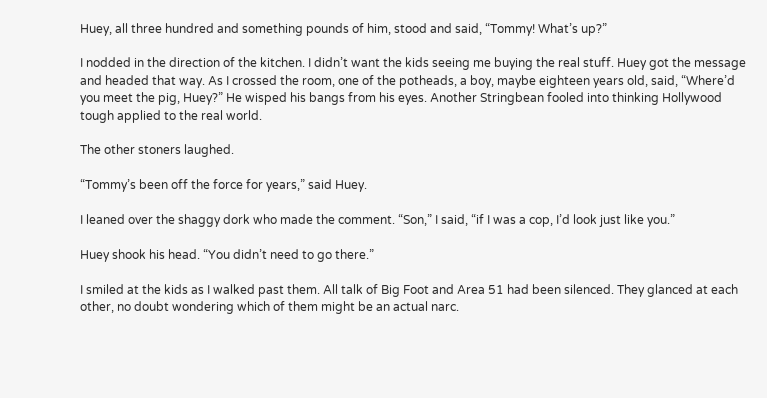Huey, all three hundred and something pounds of him, stood and said, “Tommy! What’s up?”

I nodded in the direction of the kitchen. I didn’t want the kids seeing me buying the real stuff. Huey got the message and headed that way. As I crossed the room, one of the potheads, a boy, maybe eighteen years old, said, “Where’d you meet the pig, Huey?” He wisped his bangs from his eyes. Another Stringbean fooled into thinking Hollywood tough applied to the real world.

The other stoners laughed.

“Tommy’s been off the force for years,” said Huey.

I leaned over the shaggy dork who made the comment. “Son,” I said, “if I was a cop, I’d look just like you.”

Huey shook his head. “You didn’t need to go there.”

I smiled at the kids as I walked past them. All talk of Big Foot and Area 51 had been silenced. They glanced at each other, no doubt wondering which of them might be an actual narc.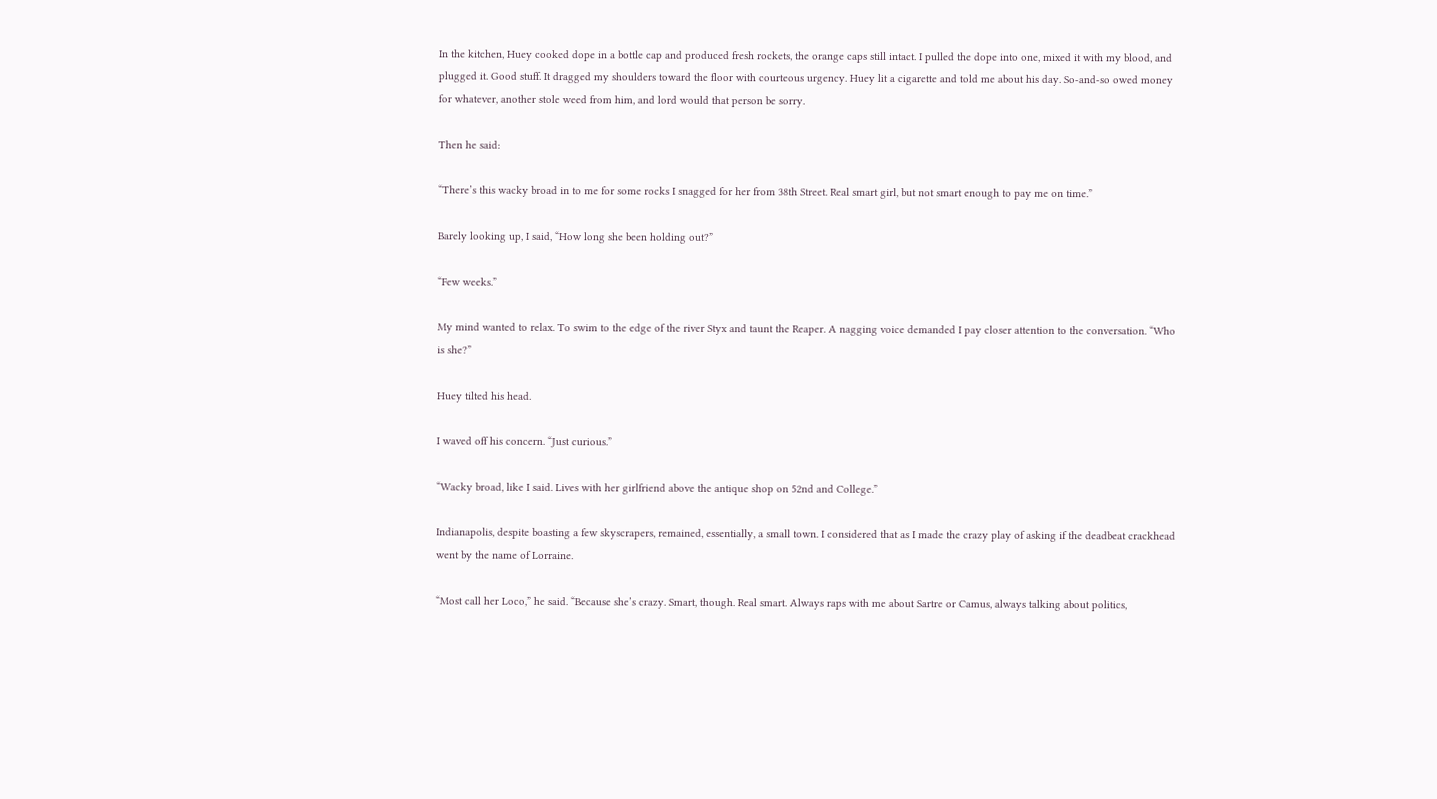In the kitchen, Huey cooked dope in a bottle cap and produced fresh rockets, the orange caps still intact. I pulled the dope into one, mixed it with my blood, and plugged it. Good stuff. It dragged my shoulders toward the floor with courteous urgency. Huey lit a cigarette and told me about his day. So-and-so owed money for whatever, another stole weed from him, and lord would that person be sorry.

Then he said:

“There’s this wacky broad in to me for some rocks I snagged for her from 38th Street. Real smart girl, but not smart enough to pay me on time.”

Barely looking up, I said, “How long she been holding out?”

“Few weeks.”

My mind wanted to relax. To swim to the edge of the river Styx and taunt the Reaper. A nagging voice demanded I pay closer attention to the conversation. “Who is she?”

Huey tilted his head.

I waved off his concern. “Just curious.”

“Wacky broad, like I said. Lives with her girlfriend above the antique shop on 52nd and College.”

Indianapolis, despite boasting a few skyscrapers, remained, essentially, a small town. I considered that as I made the crazy play of asking if the deadbeat crackhead went by the name of Lorraine.

“Most call her Loco,” he said. “Because she’s crazy. Smart, though. Real smart. Always raps with me about Sartre or Camus, always talking about politics,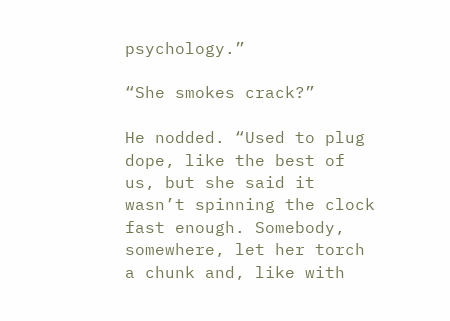psychology.”

“She smokes crack?”

He nodded. “Used to plug dope, like the best of us, but she said it wasn’t spinning the clock fast enough. Somebody, somewhere, let her torch a chunk and, like with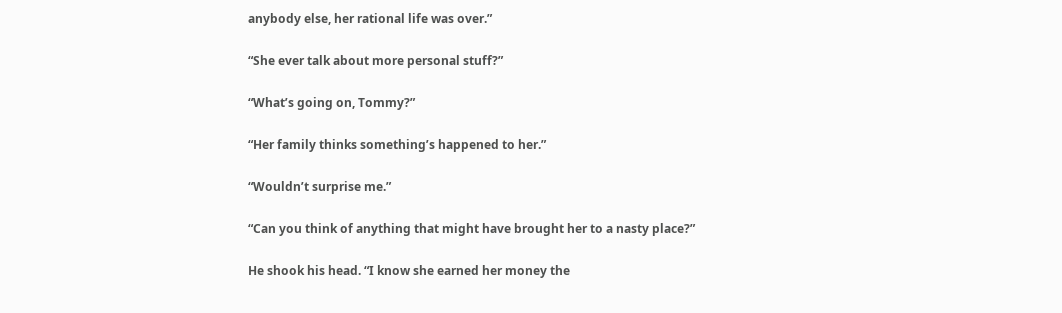anybody else, her rational life was over.”

“She ever talk about more personal stuff?”

“What’s going on, Tommy?”

“Her family thinks something’s happened to her.”

“Wouldn’t surprise me.”

“Can you think of anything that might have brought her to a nasty place?”

He shook his head. “I know she earned her money the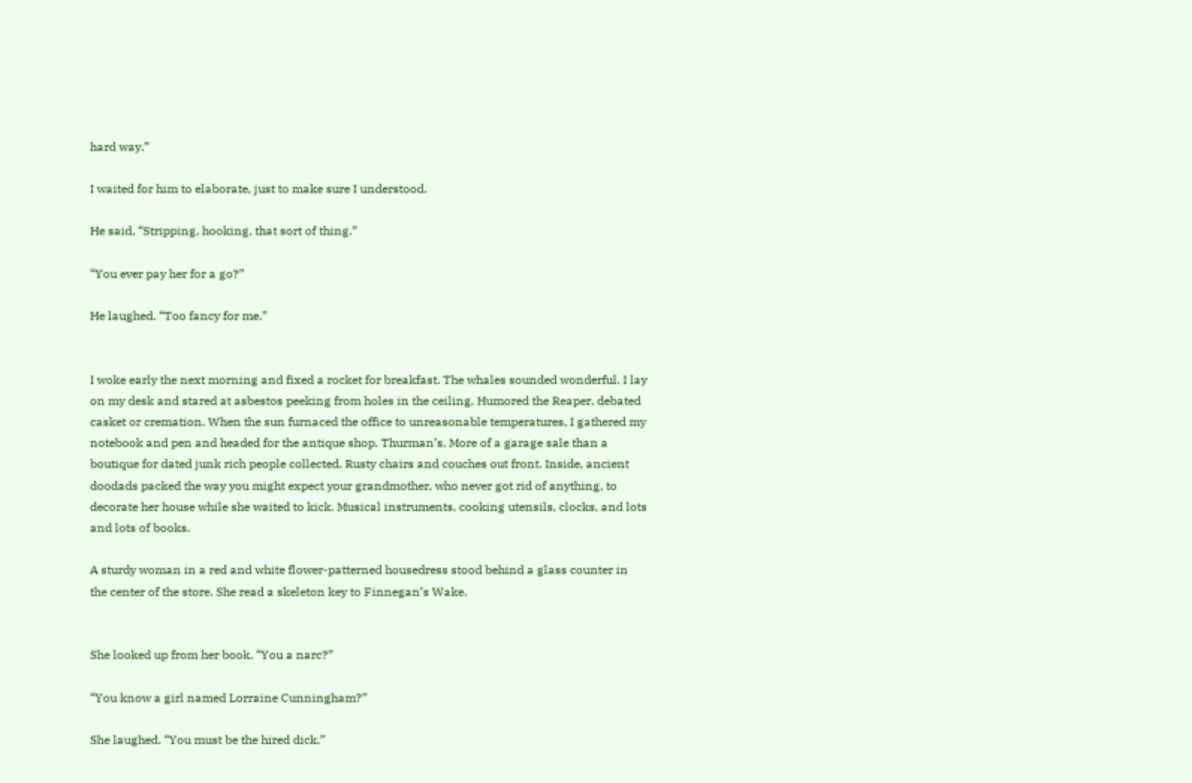hard way.”

I waited for him to elaborate, just to make sure I understood.

He said, “Stripping, hooking, that sort of thing.”

“You ever pay her for a go?”

He laughed. “Too fancy for me.”


I woke early the next morning and fixed a rocket for breakfast. The whales sounded wonderful. I lay on my desk and stared at asbestos peeking from holes in the ceiling. Humored the Reaper, debated casket or cremation. When the sun furnaced the office to unreasonable temperatures, I gathered my notebook and pen and headed for the antique shop. Thurman’s. More of a garage sale than a boutique for dated junk rich people collected. Rusty chairs and couches out front. Inside, ancient doodads packed the way you might expect your grandmother, who never got rid of anything, to decorate her house while she waited to kick. Musical instruments, cooking utensils, clocks, and lots and lots of books.

A sturdy woman in a red and white flower-patterned housedress stood behind a glass counter in the center of the store. She read a skeleton key to Finnegan’s Wake.


She looked up from her book. “You a narc?”

“You know a girl named Lorraine Cunningham?”

She laughed. “You must be the hired dick.”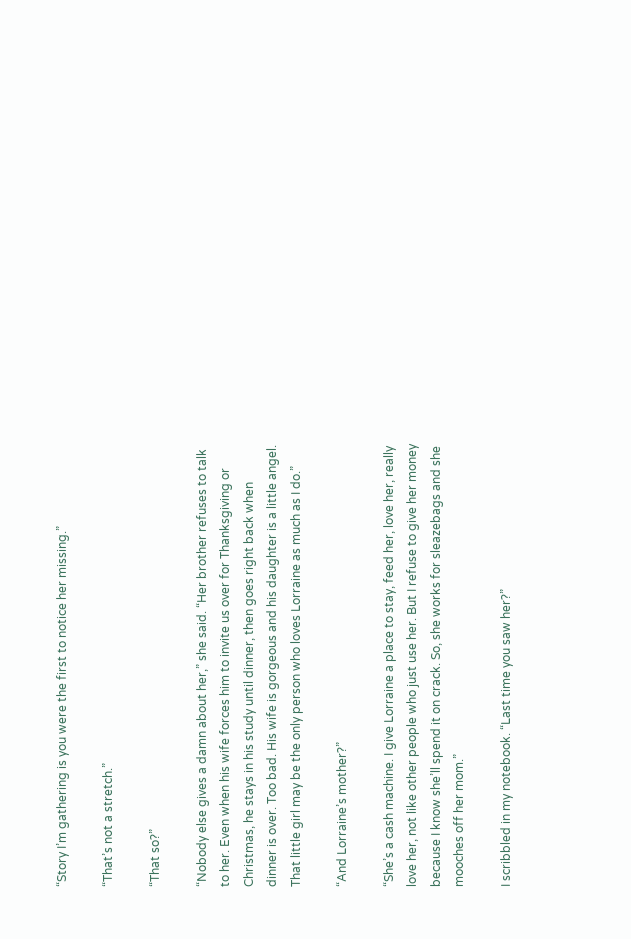“Story I’m gathering is you were the first to notice her missing.”

“That’s not a stretch.”

“That so?”

“Nobody else gives a damn about her,” she said. “Her brother refuses to talk to her. Even when his wife forces him to invite us over for Thanksgiving or Christmas, he stays in his study until dinner, then goes right back when dinner is over. Too bad. His wife is gorgeous and his daughter is a little angel. That little girl may be the only person who loves Lorraine as much as I do.”

“And Lorraine’s mother?”

“She’s a cash machine. I give Lorraine a place to stay, feed her, love her, really love her, not like other people who just use her. But I refuse to give her money because I know she’ll spend it on crack. So, she works for sleazebags and she mooches off her mom.”

I scribbled in my notebook. “Last time you saw her?”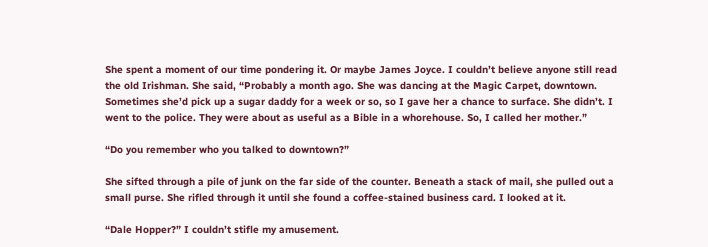She spent a moment of our time pondering it. Or maybe James Joyce. I couldn’t believe anyone still read the old Irishman. She said, “Probably a month ago. She was dancing at the Magic Carpet, downtown. Sometimes she’d pick up a sugar daddy for a week or so, so I gave her a chance to surface. She didn’t. I went to the police. They were about as useful as a Bible in a whorehouse. So, I called her mother.”

“Do you remember who you talked to downtown?”

She sifted through a pile of junk on the far side of the counter. Beneath a stack of mail, she pulled out a small purse. She rifled through it until she found a coffee-stained business card. I looked at it.

“Dale Hopper?” I couldn’t stifle my amusement.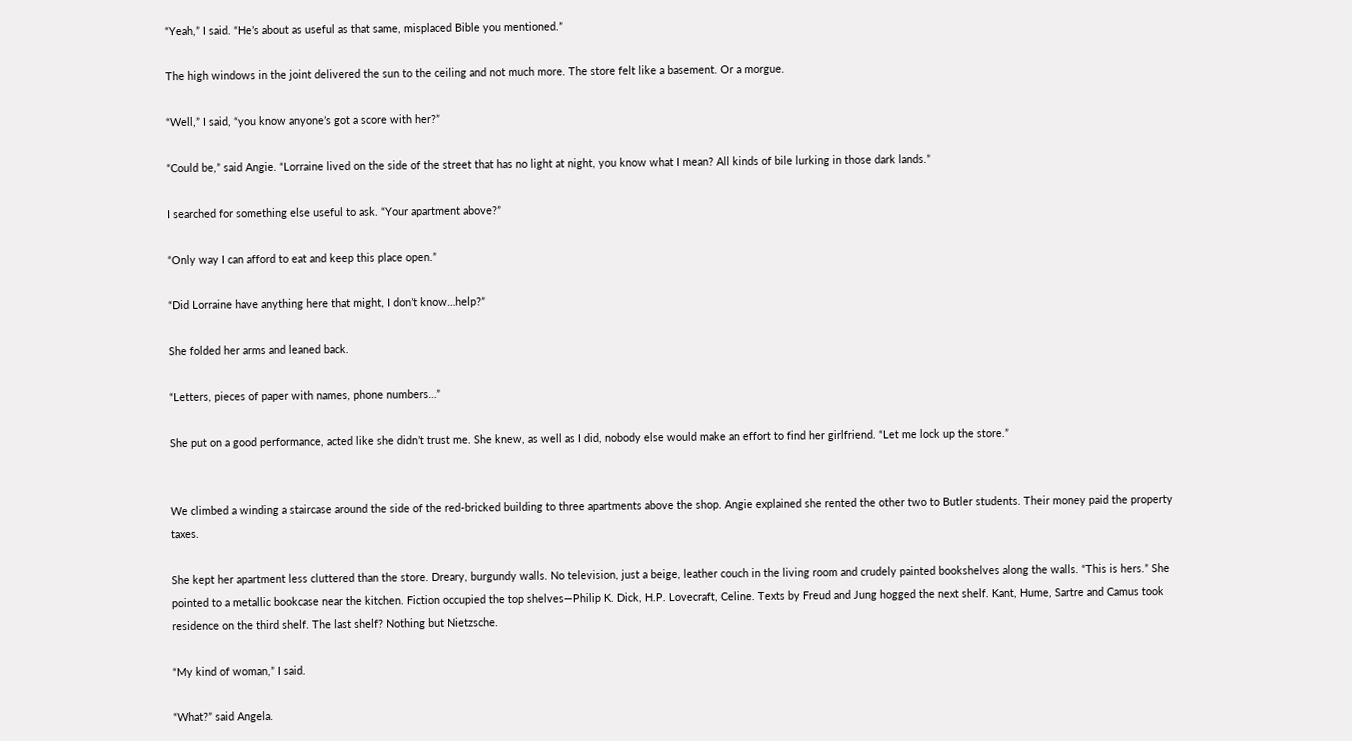“Yeah,” I said. “He’s about as useful as that same, misplaced Bible you mentioned.”

The high windows in the joint delivered the sun to the ceiling and not much more. The store felt like a basement. Or a morgue.

“Well,” I said, “you know anyone’s got a score with her?”

“Could be,” said Angie. “Lorraine lived on the side of the street that has no light at night, you know what I mean? All kinds of bile lurking in those dark lands.”

I searched for something else useful to ask. “Your apartment above?”

“Only way I can afford to eat and keep this place open.”

“Did Lorraine have anything here that might, I don’t know…help?”

She folded her arms and leaned back.

“Letters, pieces of paper with names, phone numbers…”

She put on a good performance, acted like she didn’t trust me. She knew, as well as I did, nobody else would make an effort to find her girlfriend. “Let me lock up the store.”


We climbed a winding a staircase around the side of the red-bricked building to three apartments above the shop. Angie explained she rented the other two to Butler students. Their money paid the property taxes.

She kept her apartment less cluttered than the store. Dreary, burgundy walls. No television, just a beige, leather couch in the living room and crudely painted bookshelves along the walls. “This is hers.” She pointed to a metallic bookcase near the kitchen. Fiction occupied the top shelves—Philip K. Dick, H.P. Lovecraft, Celine. Texts by Freud and Jung hogged the next shelf. Kant, Hume, Sartre and Camus took residence on the third shelf. The last shelf? Nothing but Nietzsche.

“My kind of woman,” I said.

“What?” said Angela.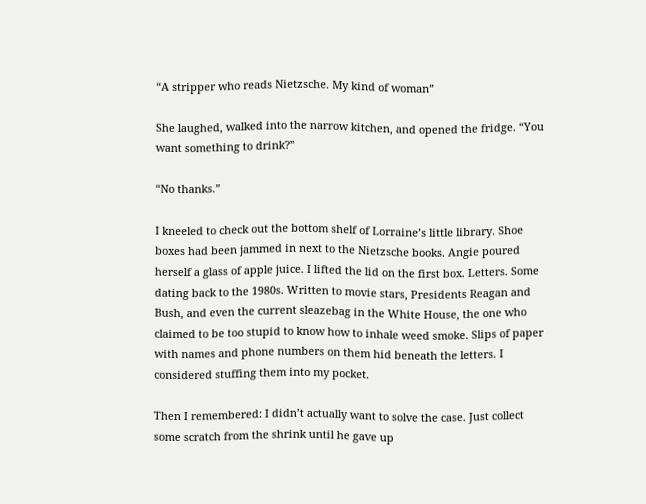“A stripper who reads Nietzsche. My kind of woman”

She laughed, walked into the narrow kitchen, and opened the fridge. “You want something to drink?”

“No thanks.”

I kneeled to check out the bottom shelf of Lorraine’s little library. Shoe boxes had been jammed in next to the Nietzsche books. Angie poured herself a glass of apple juice. I lifted the lid on the first box. Letters. Some dating back to the 1980s. Written to movie stars, Presidents Reagan and Bush, and even the current sleazebag in the White House, the one who claimed to be too stupid to know how to inhale weed smoke. Slips of paper with names and phone numbers on them hid beneath the letters. I considered stuffing them into my pocket.

Then I remembered: I didn’t actually want to solve the case. Just collect some scratch from the shrink until he gave up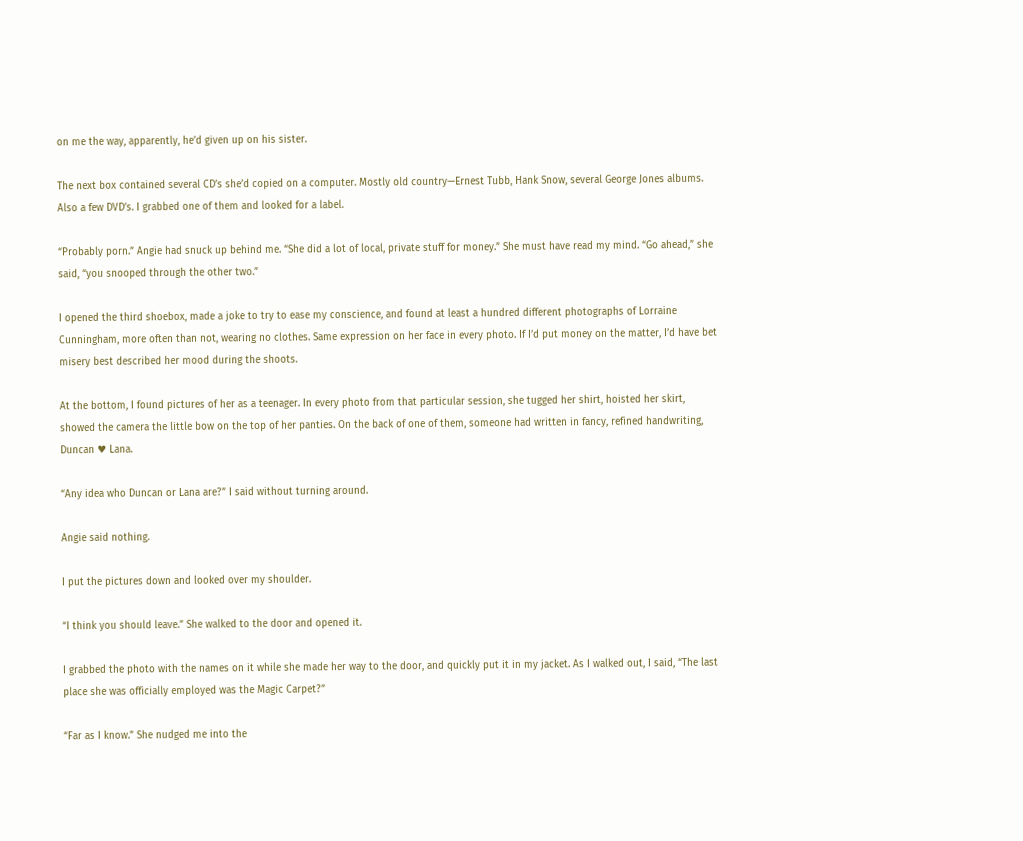on me the way, apparently, he’d given up on his sister.

The next box contained several CD’s she’d copied on a computer. Mostly old country—Ernest Tubb, Hank Snow, several George Jones albums. Also a few DVD’s. I grabbed one of them and looked for a label.

“Probably porn.” Angie had snuck up behind me. “She did a lot of local, private stuff for money.” She must have read my mind. “Go ahead,” she said, “you snooped through the other two.”

I opened the third shoebox, made a joke to try to ease my conscience, and found at least a hundred different photographs of Lorraine Cunningham, more often than not, wearing no clothes. Same expression on her face in every photo. If I’d put money on the matter, I’d have bet misery best described her mood during the shoots.

At the bottom, I found pictures of her as a teenager. In every photo from that particular session, she tugged her shirt, hoisted her skirt, showed the camera the little bow on the top of her panties. On the back of one of them, someone had written in fancy, refined handwriting, Duncan ♥ Lana.

“Any idea who Duncan or Lana are?” I said without turning around.

Angie said nothing.

I put the pictures down and looked over my shoulder.

“I think you should leave.” She walked to the door and opened it.

I grabbed the photo with the names on it while she made her way to the door, and quickly put it in my jacket. As I walked out, I said, “The last place she was officially employed was the Magic Carpet?”

“Far as I know.” She nudged me into the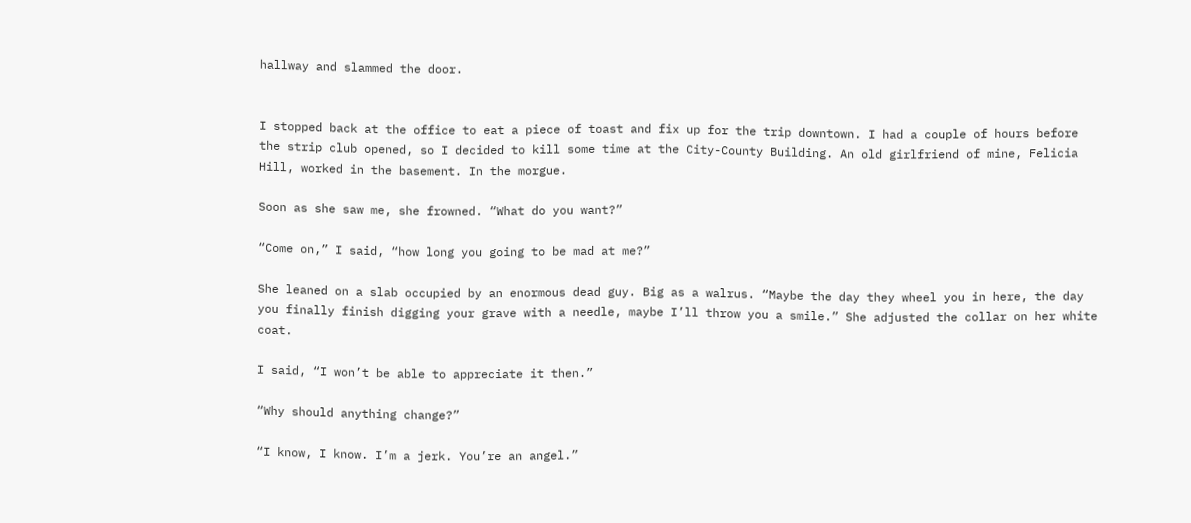hallway and slammed the door.


I stopped back at the office to eat a piece of toast and fix up for the trip downtown. I had a couple of hours before the strip club opened, so I decided to kill some time at the City-County Building. An old girlfriend of mine, Felicia Hill, worked in the basement. In the morgue.

Soon as she saw me, she frowned. “What do you want?”

“Come on,” I said, “how long you going to be mad at me?”

She leaned on a slab occupied by an enormous dead guy. Big as a walrus. “Maybe the day they wheel you in here, the day you finally finish digging your grave with a needle, maybe I’ll throw you a smile.” She adjusted the collar on her white coat.

I said, “I won’t be able to appreciate it then.”

“Why should anything change?”

“I know, I know. I’m a jerk. You’re an angel.”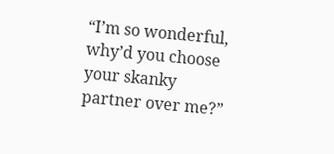“I’m so wonderful, why’d you choose your skanky partner over me?”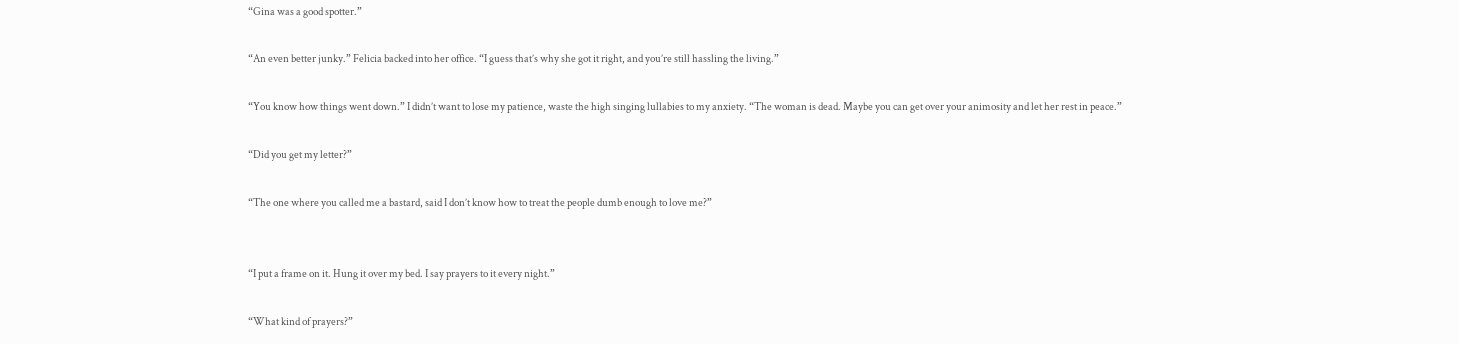“Gina was a good spotter.”

“An even better junky.” Felicia backed into her office. “I guess that’s why she got it right, and you’re still hassling the living.”

“You know how things went down.” I didn’t want to lose my patience, waste the high singing lullabies to my anxiety. “The woman is dead. Maybe you can get over your animosity and let her rest in peace.”

“Did you get my letter?”

“The one where you called me a bastard, said I don’t know how to treat the people dumb enough to love me?”


“I put a frame on it. Hung it over my bed. I say prayers to it every night.”

“What kind of prayers?”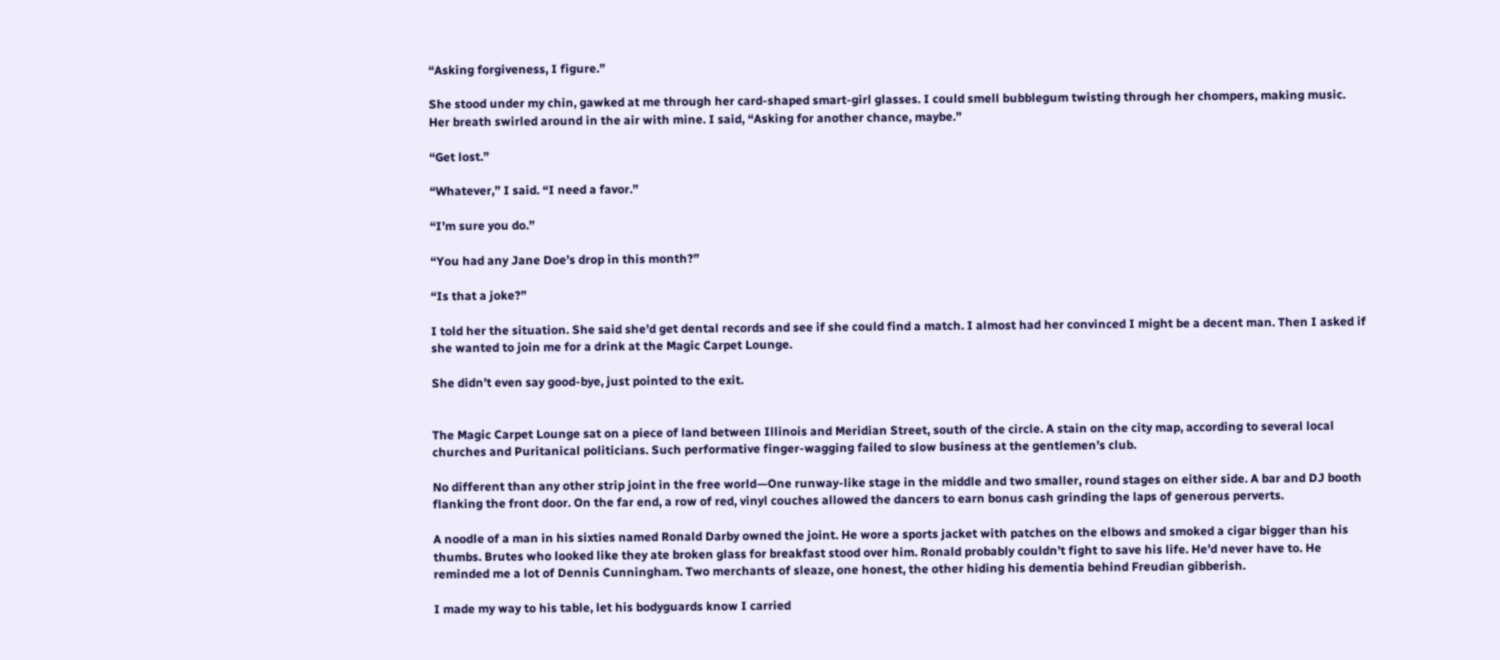“Asking forgiveness, I figure.”

She stood under my chin, gawked at me through her card-shaped smart-girl glasses. I could smell bubblegum twisting through her chompers, making music. Her breath swirled around in the air with mine. I said, “Asking for another chance, maybe.”

“Get lost.”

“Whatever,” I said. “I need a favor.”

“I’m sure you do.”

“You had any Jane Doe’s drop in this month?”

“Is that a joke?”

I told her the situation. She said she’d get dental records and see if she could find a match. I almost had her convinced I might be a decent man. Then I asked if she wanted to join me for a drink at the Magic Carpet Lounge.

She didn’t even say good-bye, just pointed to the exit.


The Magic Carpet Lounge sat on a piece of land between Illinois and Meridian Street, south of the circle. A stain on the city map, according to several local churches and Puritanical politicians. Such performative finger-wagging failed to slow business at the gentlemen’s club.

No different than any other strip joint in the free world—One runway-like stage in the middle and two smaller, round stages on either side. A bar and DJ booth flanking the front door. On the far end, a row of red, vinyl couches allowed the dancers to earn bonus cash grinding the laps of generous perverts.

A noodle of a man in his sixties named Ronald Darby owned the joint. He wore a sports jacket with patches on the elbows and smoked a cigar bigger than his thumbs. Brutes who looked like they ate broken glass for breakfast stood over him. Ronald probably couldn’t fight to save his life. He’d never have to. He reminded me a lot of Dennis Cunningham. Two merchants of sleaze, one honest, the other hiding his dementia behind Freudian gibberish.

I made my way to his table, let his bodyguards know I carried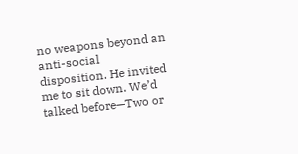no weapons beyond an anti-social disposition. He invited me to sit down. We’d talked before—Two or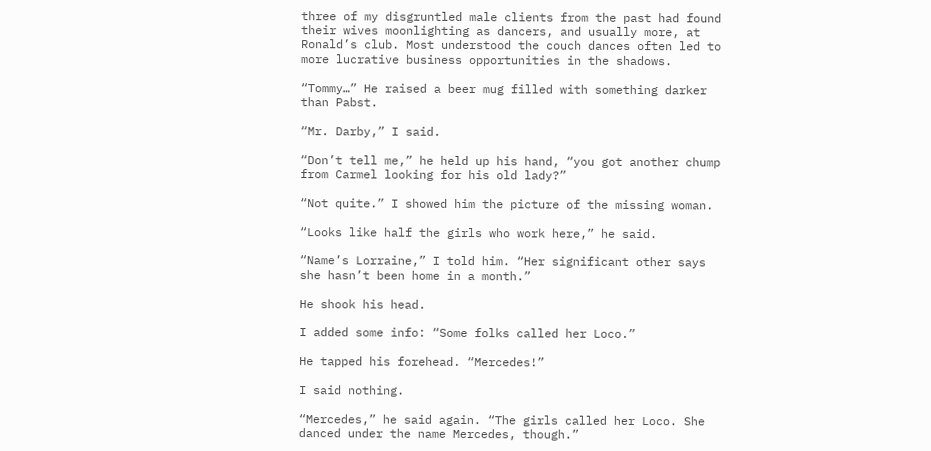three of my disgruntled male clients from the past had found their wives moonlighting as dancers, and usually more, at Ronald’s club. Most understood the couch dances often led to more lucrative business opportunities in the shadows.

“Tommy…” He raised a beer mug filled with something darker than Pabst.

“Mr. Darby,” I said.

“Don’t tell me,” he held up his hand, “you got another chump from Carmel looking for his old lady?”

“Not quite.” I showed him the picture of the missing woman.

“Looks like half the girls who work here,” he said.

“Name’s Lorraine,” I told him. “Her significant other says she hasn’t been home in a month.”

He shook his head.

I added some info: “Some folks called her Loco.”

He tapped his forehead. “Mercedes!”

I said nothing.

“Mercedes,” he said again. “The girls called her Loco. She danced under the name Mercedes, though.”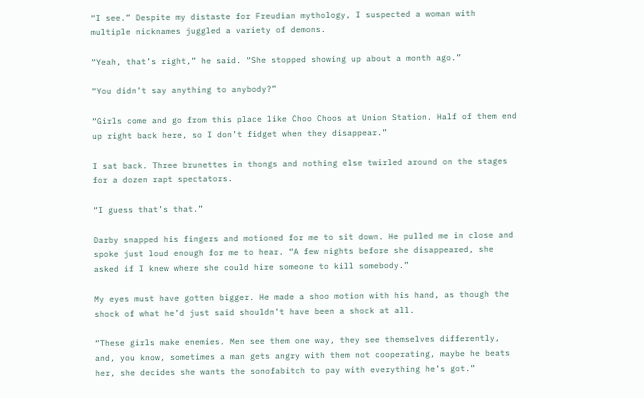“I see.” Despite my distaste for Freudian mythology, I suspected a woman with multiple nicknames juggled a variety of demons.

“Yeah, that’s right,” he said. “She stopped showing up about a month ago.”

“You didn’t say anything to anybody?”

“Girls come and go from this place like Choo Choos at Union Station. Half of them end up right back here, so I don’t fidget when they disappear.”

I sat back. Three brunettes in thongs and nothing else twirled around on the stages for a dozen rapt spectators.

“I guess that’s that.”

Darby snapped his fingers and motioned for me to sit down. He pulled me in close and spoke just loud enough for me to hear. “A few nights before she disappeared, she asked if I knew where she could hire someone to kill somebody.”

My eyes must have gotten bigger. He made a shoo motion with his hand, as though the shock of what he’d just said shouldn’t have been a shock at all.

“These girls make enemies. Men see them one way, they see themselves differently, and, you know, sometimes a man gets angry with them not cooperating, maybe he beats her, she decides she wants the sonofabitch to pay with everything he’s got.”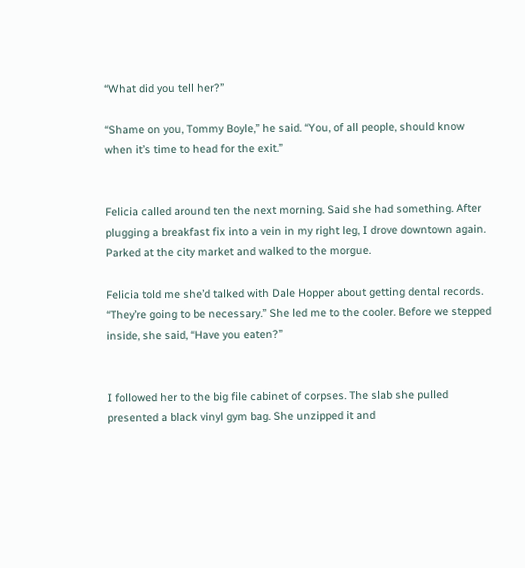“What did you tell her?”

“Shame on you, Tommy Boyle,” he said. “You, of all people, should know when it’s time to head for the exit.”


Felicia called around ten the next morning. Said she had something. After plugging a breakfast fix into a vein in my right leg, I drove downtown again. Parked at the city market and walked to the morgue.

Felicia told me she’d talked with Dale Hopper about getting dental records. “They’re going to be necessary.” She led me to the cooler. Before we stepped inside, she said, “Have you eaten?”


I followed her to the big file cabinet of corpses. The slab she pulled presented a black vinyl gym bag. She unzipped it and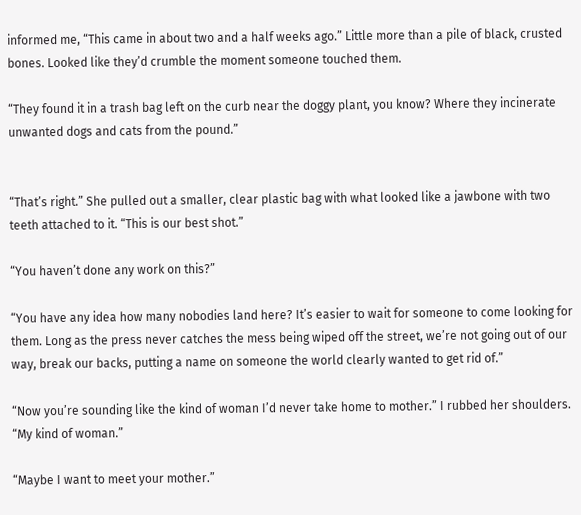informed me, “This came in about two and a half weeks ago.” Little more than a pile of black, crusted bones. Looked like they’d crumble the moment someone touched them.

“They found it in a trash bag left on the curb near the doggy plant, you know? Where they incinerate unwanted dogs and cats from the pound.”


“That’s right.” She pulled out a smaller, clear plastic bag with what looked like a jawbone with two teeth attached to it. “This is our best shot.”

“You haven’t done any work on this?”

“You have any idea how many nobodies land here? It’s easier to wait for someone to come looking for them. Long as the press never catches the mess being wiped off the street, we’re not going out of our way, break our backs, putting a name on someone the world clearly wanted to get rid of.”

“Now you’re sounding like the kind of woman I’d never take home to mother.” I rubbed her shoulders. “My kind of woman.”

“Maybe I want to meet your mother.”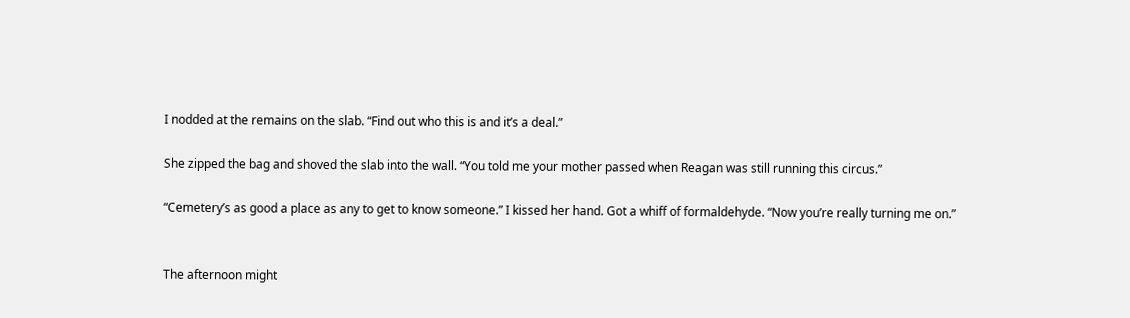I nodded at the remains on the slab. “Find out who this is and it’s a deal.”

She zipped the bag and shoved the slab into the wall. “You told me your mother passed when Reagan was still running this circus.”

“Cemetery’s as good a place as any to get to know someone.” I kissed her hand. Got a whiff of formaldehyde. “Now you’re really turning me on.”


The afternoon might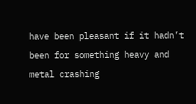have been pleasant if it hadn’t been for something heavy and metal crashing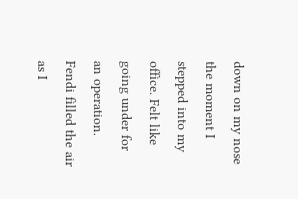down on my nose the moment I stepped into my office. Felt like going under for an operation. Fendi filled the air as I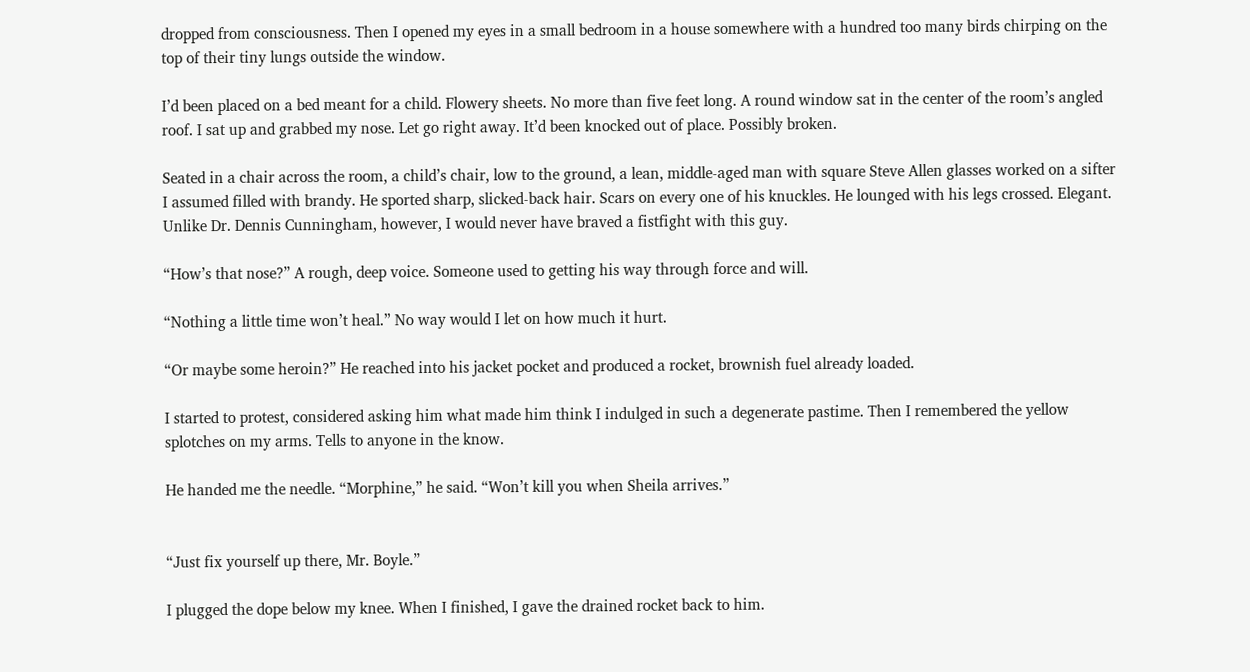dropped from consciousness. Then I opened my eyes in a small bedroom in a house somewhere with a hundred too many birds chirping on the top of their tiny lungs outside the window.

I’d been placed on a bed meant for a child. Flowery sheets. No more than five feet long. A round window sat in the center of the room’s angled roof. I sat up and grabbed my nose. Let go right away. It’d been knocked out of place. Possibly broken.

Seated in a chair across the room, a child’s chair, low to the ground, a lean, middle-aged man with square Steve Allen glasses worked on a sifter I assumed filled with brandy. He sported sharp, slicked-back hair. Scars on every one of his knuckles. He lounged with his legs crossed. Elegant. Unlike Dr. Dennis Cunningham, however, I would never have braved a fistfight with this guy.

“How’s that nose?” A rough, deep voice. Someone used to getting his way through force and will.

“Nothing a little time won’t heal.” No way would I let on how much it hurt.

“Or maybe some heroin?” He reached into his jacket pocket and produced a rocket, brownish fuel already loaded.

I started to protest, considered asking him what made him think I indulged in such a degenerate pastime. Then I remembered the yellow splotches on my arms. Tells to anyone in the know.

He handed me the needle. “Morphine,” he said. “Won’t kill you when Sheila arrives.”


“Just fix yourself up there, Mr. Boyle.”

I plugged the dope below my knee. When I finished, I gave the drained rocket back to him.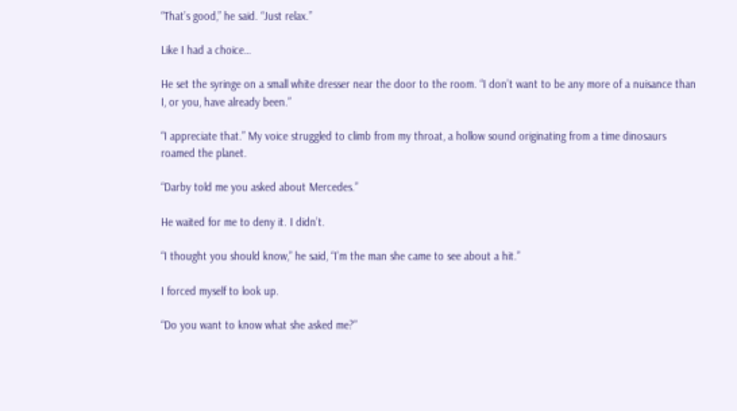“That’s good,” he said. “Just relax.”

Like I had a choice…

He set the syringe on a small white dresser near the door to the room. “I don’t want to be any more of a nuisance than I, or you, have already been.”

“I appreciate that.” My voice struggled to climb from my throat, a hollow sound originating from a time dinosaurs roamed the planet.

“Darby told me you asked about Mercedes.”

He waited for me to deny it. I didn’t.

“I thought you should know,” he said, “I’m the man she came to see about a hit.”

I forced myself to look up.

“Do you want to know what she asked me?”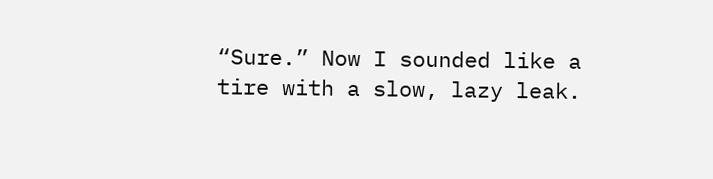“Sure.” Now I sounded like a tire with a slow, lazy leak.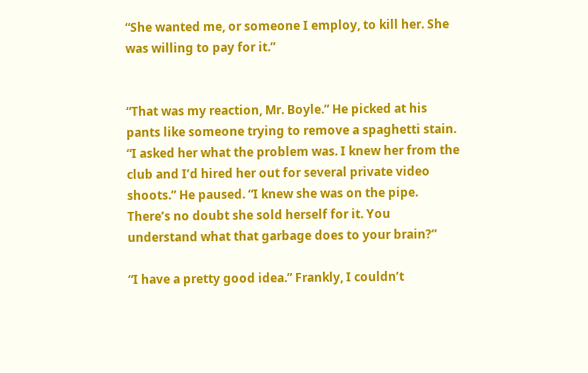“She wanted me, or someone I employ, to kill her. She was willing to pay for it.”


“That was my reaction, Mr. Boyle.” He picked at his pants like someone trying to remove a spaghetti stain. “I asked her what the problem was. I knew her from the club and I’d hired her out for several private video shoots.” He paused. “I knew she was on the pipe. There’s no doubt she sold herself for it. You understand what that garbage does to your brain?”

“I have a pretty good idea.” Frankly, I couldn’t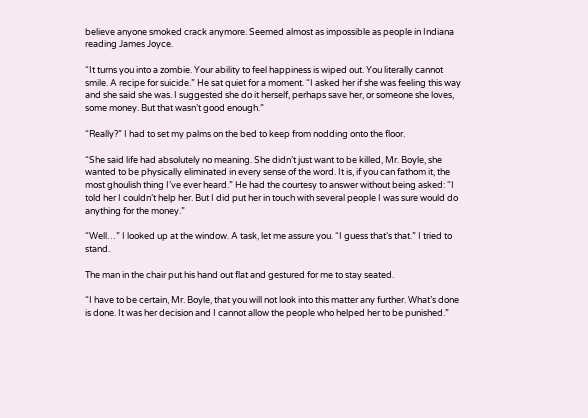believe anyone smoked crack anymore. Seemed almost as impossible as people in Indiana reading James Joyce.

“It turns you into a zombie. Your ability to feel happiness is wiped out. You literally cannot smile. A recipe for suicide.” He sat quiet for a moment. “I asked her if she was feeling this way and she said she was. I suggested she do it herself, perhaps save her, or someone she loves, some money. But that wasn’t good enough.”

“Really?” I had to set my palms on the bed to keep from nodding onto the floor.

“She said life had absolutely no meaning. She didn’t just want to be killed, Mr. Boyle, she wanted to be physically eliminated in every sense of the word. It is, if you can fathom it, the most ghoulish thing I’ve ever heard.” He had the courtesy to answer without being asked: “I told her I couldn’t help her. But I did put her in touch with several people I was sure would do anything for the money.”

“Well…” I looked up at the window. A task, let me assure you. “I guess that’s that.” I tried to stand.

The man in the chair put his hand out flat and gestured for me to stay seated.

“I have to be certain, Mr. Boyle, that you will not look into this matter any further. What’s done is done. It was her decision and I cannot allow the people who helped her to be punished.”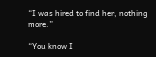“I was hired to find her, nothing more.”

“You know I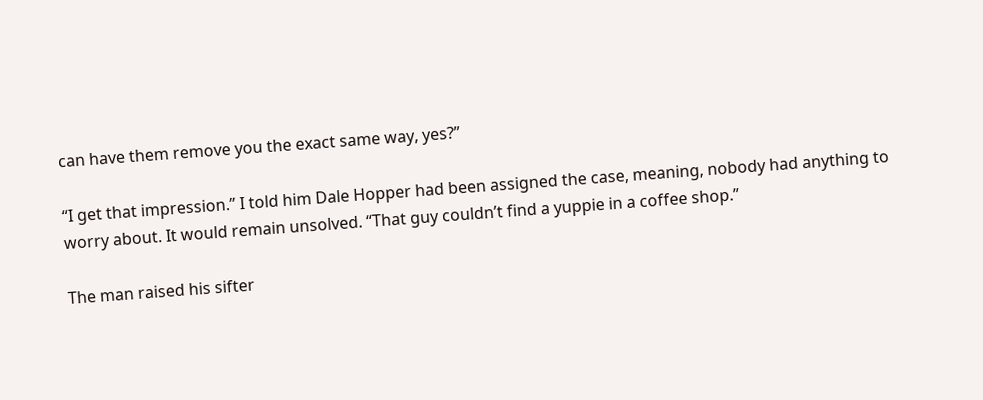can have them remove you the exact same way, yes?”

“I get that impression.” I told him Dale Hopper had been assigned the case, meaning, nobody had anything to worry about. It would remain unsolved. “That guy couldn’t find a yuppie in a coffee shop.”

The man raised his sifter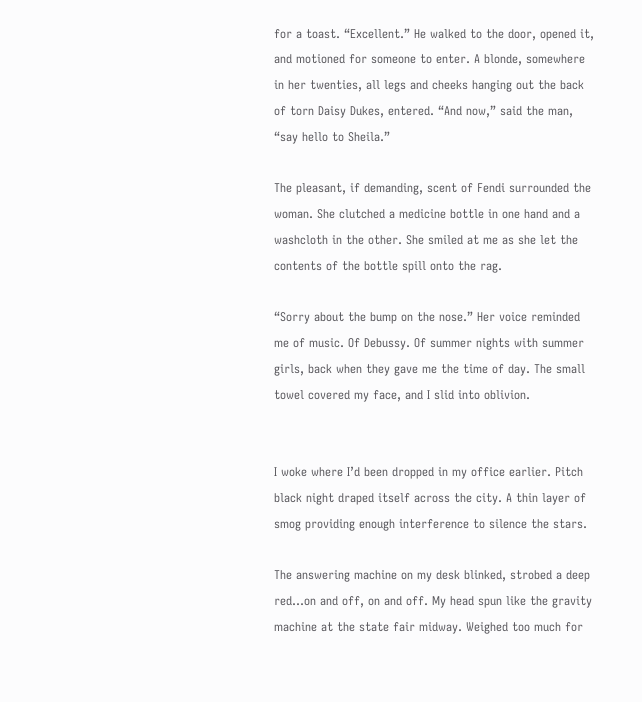for a toast. “Excellent.” He walked to the door, opened it, and motioned for someone to enter. A blonde, somewhere in her twenties, all legs and cheeks hanging out the back of torn Daisy Dukes, entered. “And now,” said the man, “say hello to Sheila.”

The pleasant, if demanding, scent of Fendi surrounded the woman. She clutched a medicine bottle in one hand and a washcloth in the other. She smiled at me as she let the contents of the bottle spill onto the rag.

“Sorry about the bump on the nose.” Her voice reminded me of music. Of Debussy. Of summer nights with summer girls, back when they gave me the time of day. The small towel covered my face, and I slid into oblivion.


I woke where I’d been dropped in my office earlier. Pitch black night draped itself across the city. A thin layer of smog providing enough interference to silence the stars.

The answering machine on my desk blinked, strobed a deep red…on and off, on and off. My head spun like the gravity machine at the state fair midway. Weighed too much for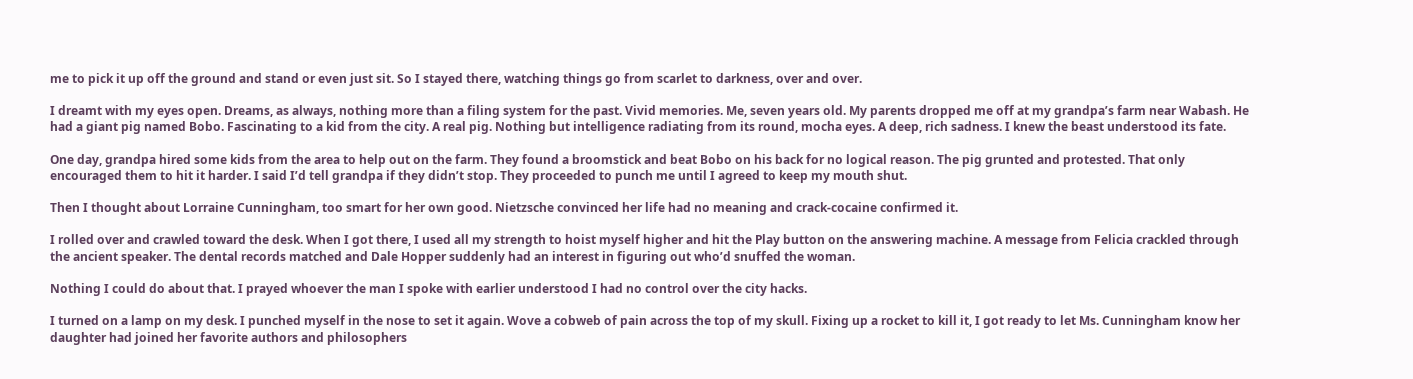me to pick it up off the ground and stand or even just sit. So I stayed there, watching things go from scarlet to darkness, over and over.

I dreamt with my eyes open. Dreams, as always, nothing more than a filing system for the past. Vivid memories. Me, seven years old. My parents dropped me off at my grandpa’s farm near Wabash. He had a giant pig named Bobo. Fascinating to a kid from the city. A real pig. Nothing but intelligence radiating from its round, mocha eyes. A deep, rich sadness. I knew the beast understood its fate.

One day, grandpa hired some kids from the area to help out on the farm. They found a broomstick and beat Bobo on his back for no logical reason. The pig grunted and protested. That only encouraged them to hit it harder. I said I’d tell grandpa if they didn’t stop. They proceeded to punch me until I agreed to keep my mouth shut.

Then I thought about Lorraine Cunningham, too smart for her own good. Nietzsche convinced her life had no meaning and crack-cocaine confirmed it.

I rolled over and crawled toward the desk. When I got there, I used all my strength to hoist myself higher and hit the Play button on the answering machine. A message from Felicia crackled through the ancient speaker. The dental records matched and Dale Hopper suddenly had an interest in figuring out who’d snuffed the woman.

Nothing I could do about that. I prayed whoever the man I spoke with earlier understood I had no control over the city hacks.

I turned on a lamp on my desk. I punched myself in the nose to set it again. Wove a cobweb of pain across the top of my skull. Fixing up a rocket to kill it, I got ready to let Ms. Cunningham know her daughter had joined her favorite authors and philosophers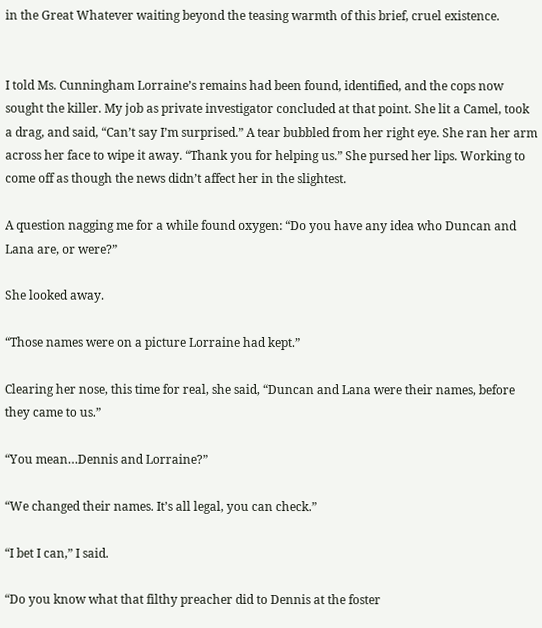in the Great Whatever waiting beyond the teasing warmth of this brief, cruel existence.


I told Ms. Cunningham Lorraine’s remains had been found, identified, and the cops now sought the killer. My job as private investigator concluded at that point. She lit a Camel, took a drag, and said, “Can’t say I’m surprised.” A tear bubbled from her right eye. She ran her arm across her face to wipe it away. “Thank you for helping us.” She pursed her lips. Working to come off as though the news didn’t affect her in the slightest.

A question nagging me for a while found oxygen: “Do you have any idea who Duncan and Lana are, or were?”

She looked away.

“Those names were on a picture Lorraine had kept.”

Clearing her nose, this time for real, she said, “Duncan and Lana were their names, before they came to us.”

“You mean…Dennis and Lorraine?”

“We changed their names. It’s all legal, you can check.”

“I bet I can,” I said.

“Do you know what that filthy preacher did to Dennis at the foster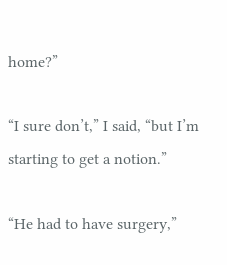home?”

“I sure don’t,” I said, “but I’m starting to get a notion.”

“He had to have surgery,”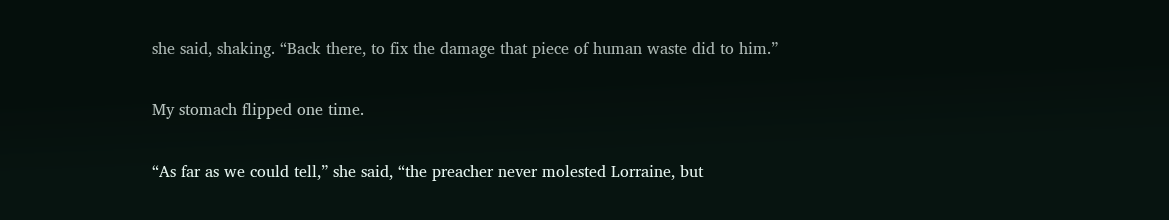she said, shaking. “Back there, to fix the damage that piece of human waste did to him.”

My stomach flipped one time.

“As far as we could tell,” she said, “the preacher never molested Lorraine, but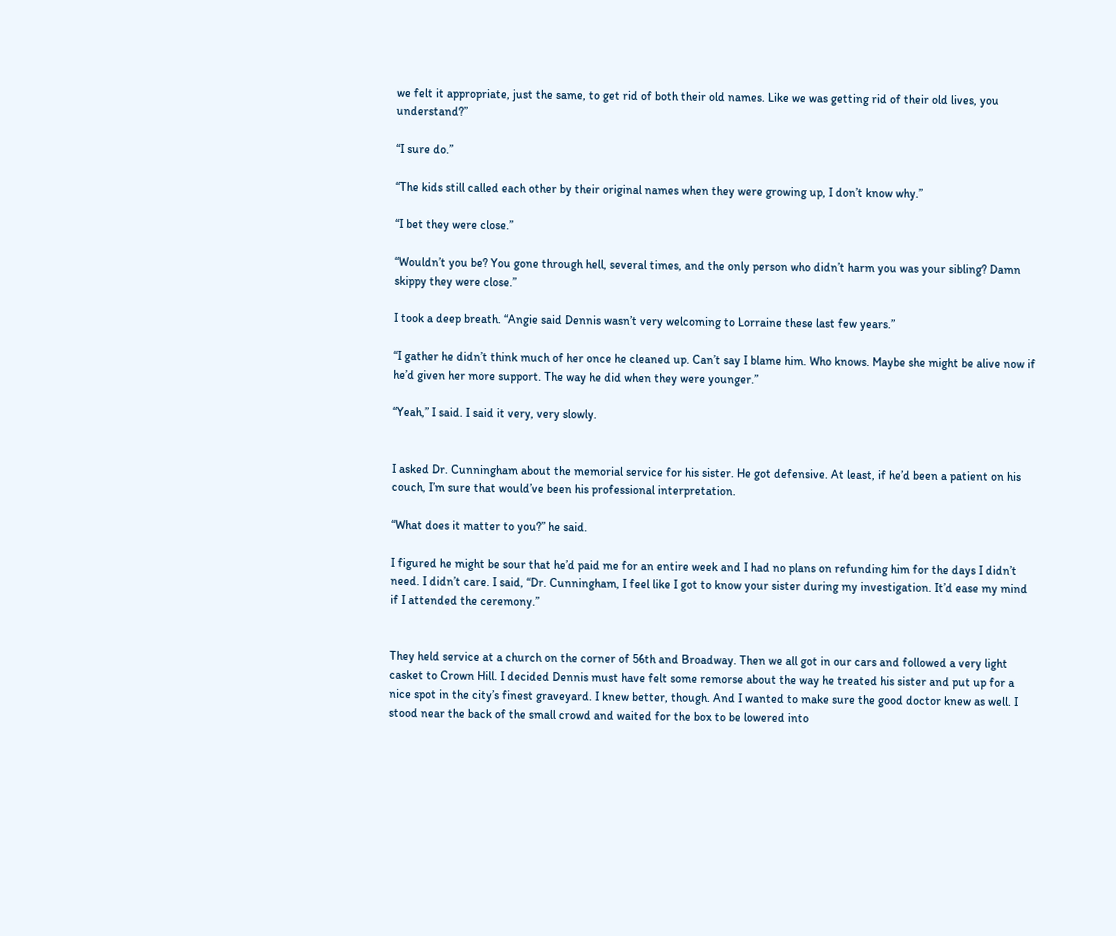we felt it appropriate, just the same, to get rid of both their old names. Like we was getting rid of their old lives, you understand?”

“I sure do.”

“The kids still called each other by their original names when they were growing up, I don’t know why.”

“I bet they were close.”

“Wouldn’t you be? You gone through hell, several times, and the only person who didn’t harm you was your sibling? Damn skippy they were close.”

I took a deep breath. “Angie said Dennis wasn’t very welcoming to Lorraine these last few years.”

“I gather he didn’t think much of her once he cleaned up. Can’t say I blame him. Who knows. Maybe she might be alive now if he’d given her more support. The way he did when they were younger.”

“Yeah,” I said. I said it very, very slowly.


I asked Dr. Cunningham about the memorial service for his sister. He got defensive. At least, if he’d been a patient on his couch, I’m sure that would’ve been his professional interpretation.

“What does it matter to you?” he said.

I figured he might be sour that he’d paid me for an entire week and I had no plans on refunding him for the days I didn’t need. I didn’t care. I said, “Dr. Cunningham, I feel like I got to know your sister during my investigation. It’d ease my mind if I attended the ceremony.”


They held service at a church on the corner of 56th and Broadway. Then we all got in our cars and followed a very light casket to Crown Hill. I decided Dennis must have felt some remorse about the way he treated his sister and put up for a nice spot in the city’s finest graveyard. I knew better, though. And I wanted to make sure the good doctor knew as well. I stood near the back of the small crowd and waited for the box to be lowered into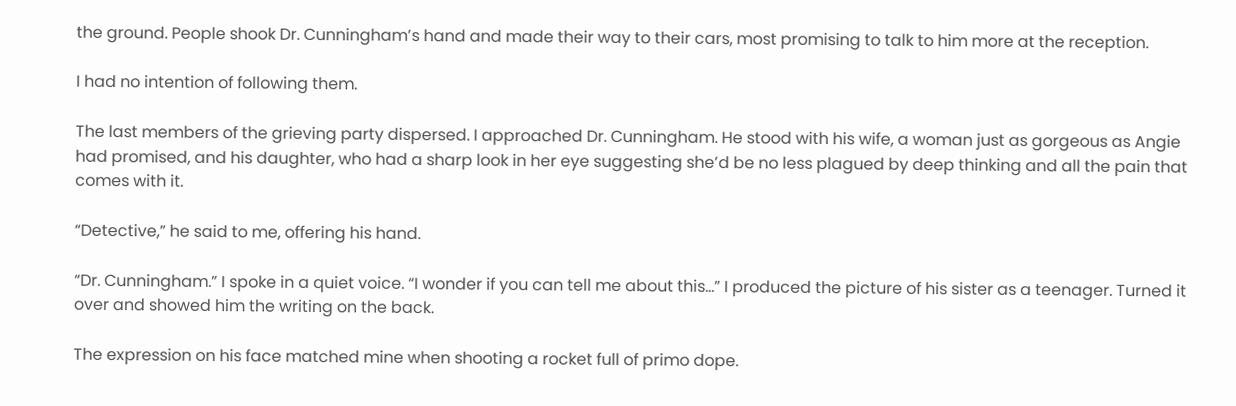the ground. People shook Dr. Cunningham’s hand and made their way to their cars, most promising to talk to him more at the reception.

I had no intention of following them.

The last members of the grieving party dispersed. I approached Dr. Cunningham. He stood with his wife, a woman just as gorgeous as Angie had promised, and his daughter, who had a sharp look in her eye suggesting she’d be no less plagued by deep thinking and all the pain that comes with it.

“Detective,” he said to me, offering his hand.

“Dr. Cunningham.” I spoke in a quiet voice. “I wonder if you can tell me about this…” I produced the picture of his sister as a teenager. Turned it over and showed him the writing on the back.

The expression on his face matched mine when shooting a rocket full of primo dope.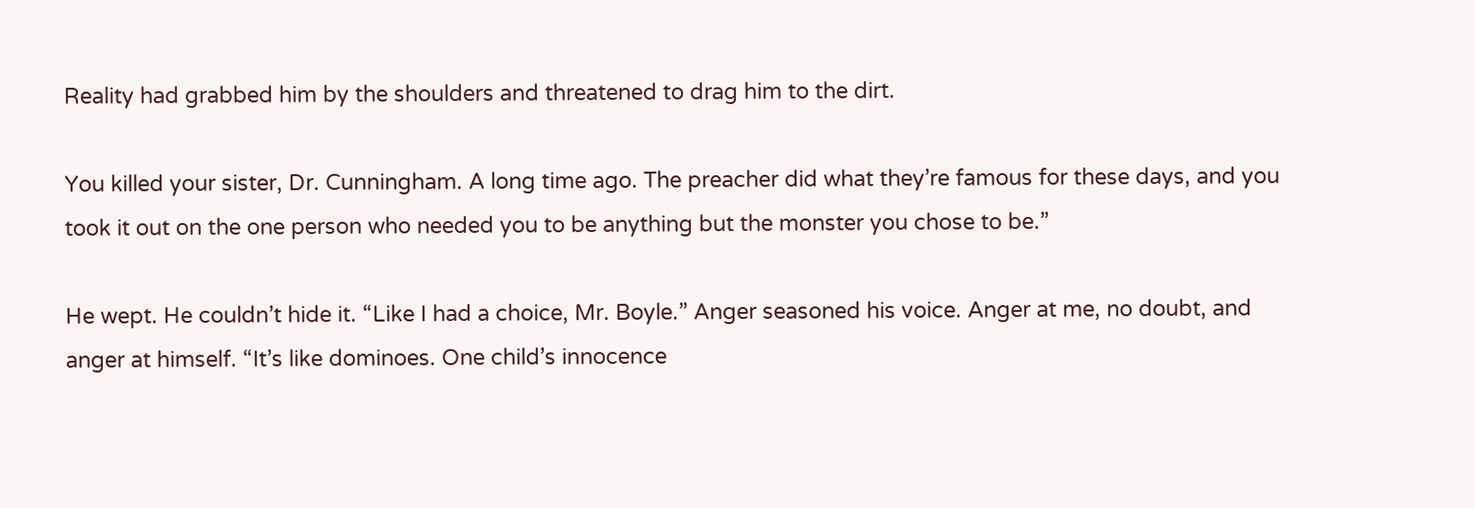Reality had grabbed him by the shoulders and threatened to drag him to the dirt.

You killed your sister, Dr. Cunningham. A long time ago. The preacher did what they’re famous for these days, and you took it out on the one person who needed you to be anything but the monster you chose to be.”

He wept. He couldn’t hide it. “Like I had a choice, Mr. Boyle.” Anger seasoned his voice. Anger at me, no doubt, and anger at himself. “It’s like dominoes. One child’s innocence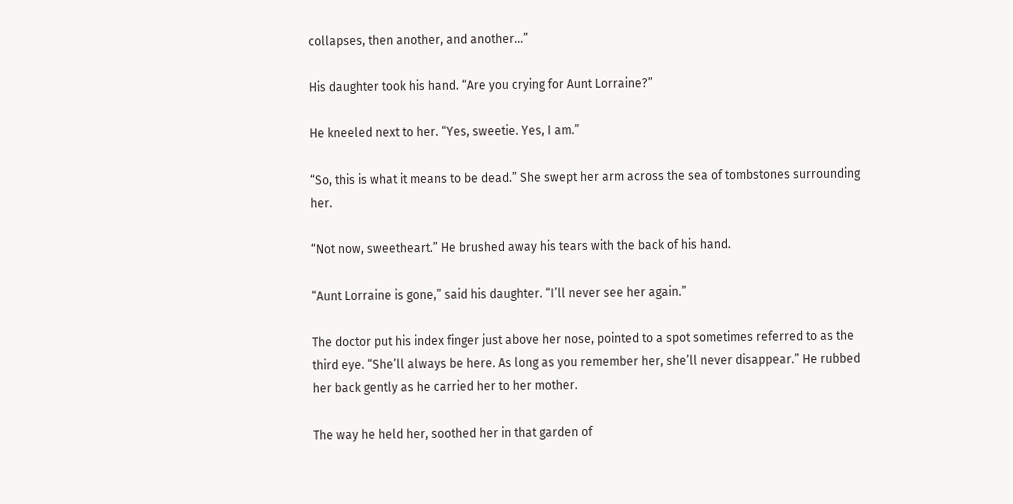collapses, then another, and another…”

His daughter took his hand. “Are you crying for Aunt Lorraine?”

He kneeled next to her. “Yes, sweetie. Yes, I am.”

“So, this is what it means to be dead.” She swept her arm across the sea of tombstones surrounding her.

“Not now, sweetheart.” He brushed away his tears with the back of his hand.

“Aunt Lorraine is gone,” said his daughter. “I’ll never see her again.”

The doctor put his index finger just above her nose, pointed to a spot sometimes referred to as the third eye. “She’ll always be here. As long as you remember her, she’ll never disappear.” He rubbed her back gently as he carried her to her mother.

The way he held her, soothed her in that garden of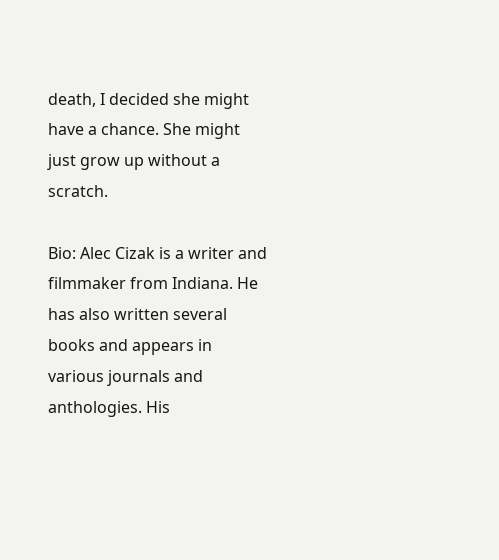death, I decided she might have a chance. She might just grow up without a scratch.

Bio: Alec Cizak is a writer and filmmaker from Indiana. He has also written several books and appears in various journals and anthologies. His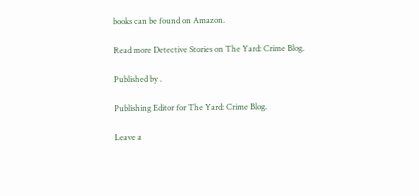books can be found on Amazon.

Read more Detective Stories on The Yard: Crime Blog.

Published by .

Publishing Editor for The Yard: Crime Blog.

Leave a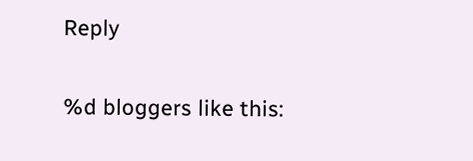Reply

%d bloggers like this: